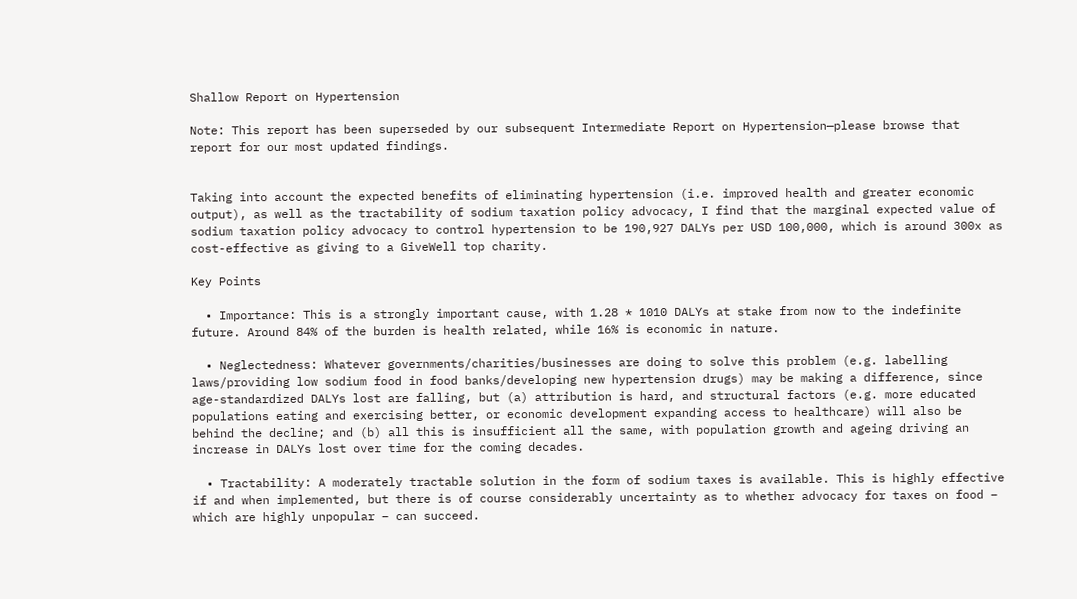Shallow Report on Hypertension

Note: This report has been superseded by our subsequent Intermediate Report on Hypertension—please browse that report for our most updated findings.


Taking into account the expected benefits of eliminating hypertension (i.e. improved health and greater economic output), as well as the tractability of sodium taxation policy advocacy, I find that the marginal expected value of sodium taxation policy advocacy to control hypertension to be 190,927 DALYs per USD 100,000, which is around 300x as cost-effective as giving to a GiveWell top charity.

Key Points

  • Importance: This is a strongly important cause, with 1.28 * 1010 DALYs at stake from now to the indefinite future. Around 84% of the burden is health related, while 16% is economic in nature.

  • Neglectedness: Whatever governments/charities/businesses are doing to solve this problem (e.g. labelling laws/providing low sodium food in food banks/developing new hypertension drugs) may be making a difference, since age-standardized DALYs lost are falling, but (a) attribution is hard, and structural factors (e.g. more educated populations eating and exercising better, or economic development expanding access to healthcare) will also be behind the decline; and (b) all this is insufficient all the same, with population growth and ageing driving an increase in DALYs lost over time for the coming decades.

  • Tractability: A moderately tractable solution in the form of sodium taxes is available. This is highly effective if and when implemented, but there is of course considerably uncertainty as to whether advocacy for taxes on food – which are highly unpopular – can succeed.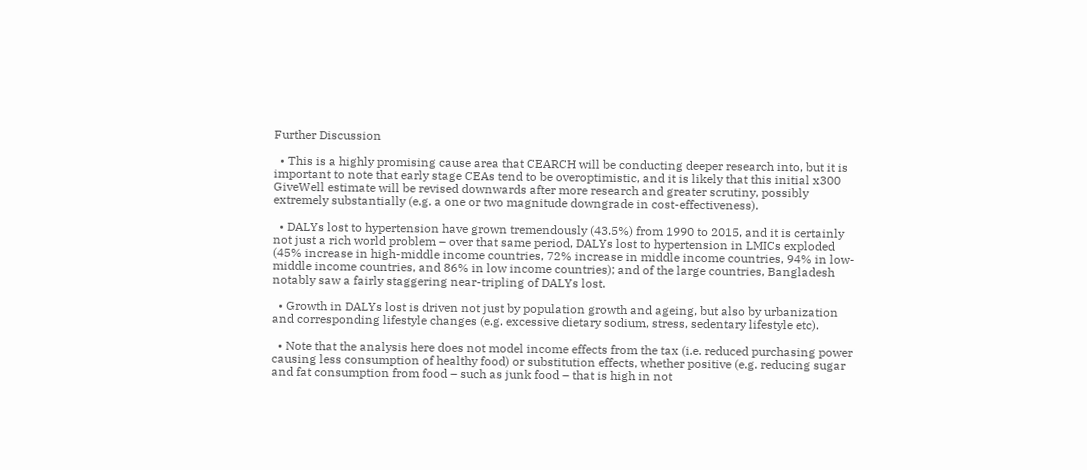Further Discussion

  • This is a highly promising cause area that CEARCH will be conducting deeper research into, but it is important to note that early stage CEAs tend to be overoptimistic, and it is likely that this initial x300 GiveWell estimate will be revised downwards after more research and greater scrutiny, possibly extremely substantially (e.g. a one or two magnitude downgrade in cost-effectiveness).

  • DALYs lost to hypertension have grown tremendously (43.5%) from 1990 to 2015, and it is certainly not just a rich world problem – over that same period, DALYs lost to hypertension in LMICs exploded (45% increase in high-middle income countries, 72% increase in middle income countries, 94% in low-middle income countries, and 86% in low income countries); and of the large countries, Bangladesh notably saw a fairly staggering near-tripling of DALYs lost.

  • Growth in DALYs lost is driven not just by population growth and ageing, but also by urbanization and corresponding lifestyle changes (e.g. excessive dietary sodium, stress, sedentary lifestyle etc).

  • Note that the analysis here does not model income effects from the tax (i.e. reduced purchasing power causing less consumption of healthy food) or substitution effects, whether positive (e.g. reducing sugar and fat consumption from food – such as junk food – that is high in not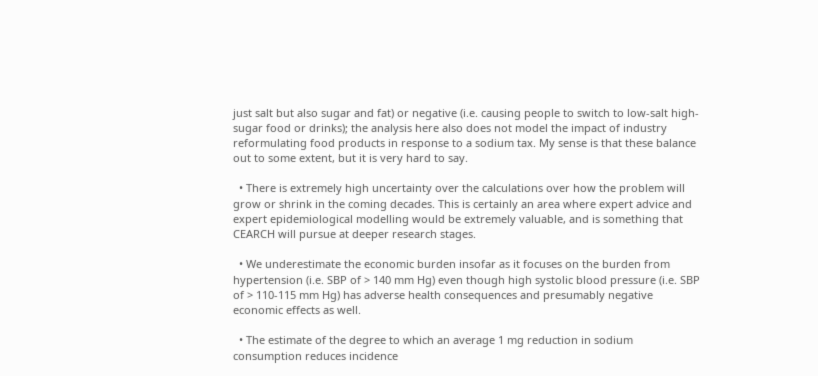just salt but also sugar and fat) or negative (i.e. causing people to switch to low-salt high-sugar food or drinks); the analysis here also does not model the impact of industry reformulating food products in response to a sodium tax. My sense is that these balance out to some extent, but it is very hard to say.

  • There is extremely high uncertainty over the calculations over how the problem will grow or shrink in the coming decades. This is certainly an area where expert advice and expert epidemiological modelling would be extremely valuable, and is something that CEARCH will pursue at deeper research stages.

  • We underestimate the economic burden insofar as it focuses on the burden from hypertension (i.e. SBP of > 140 mm Hg) even though high systolic blood pressure (i.e. SBP of > 110-115 mm Hg) has adverse health consequences and presumably negative economic effects as well.

  • The estimate of the degree to which an average 1 mg reduction in sodium consumption reduces incidence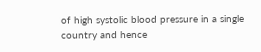of high systolic blood pressure in a single country and hence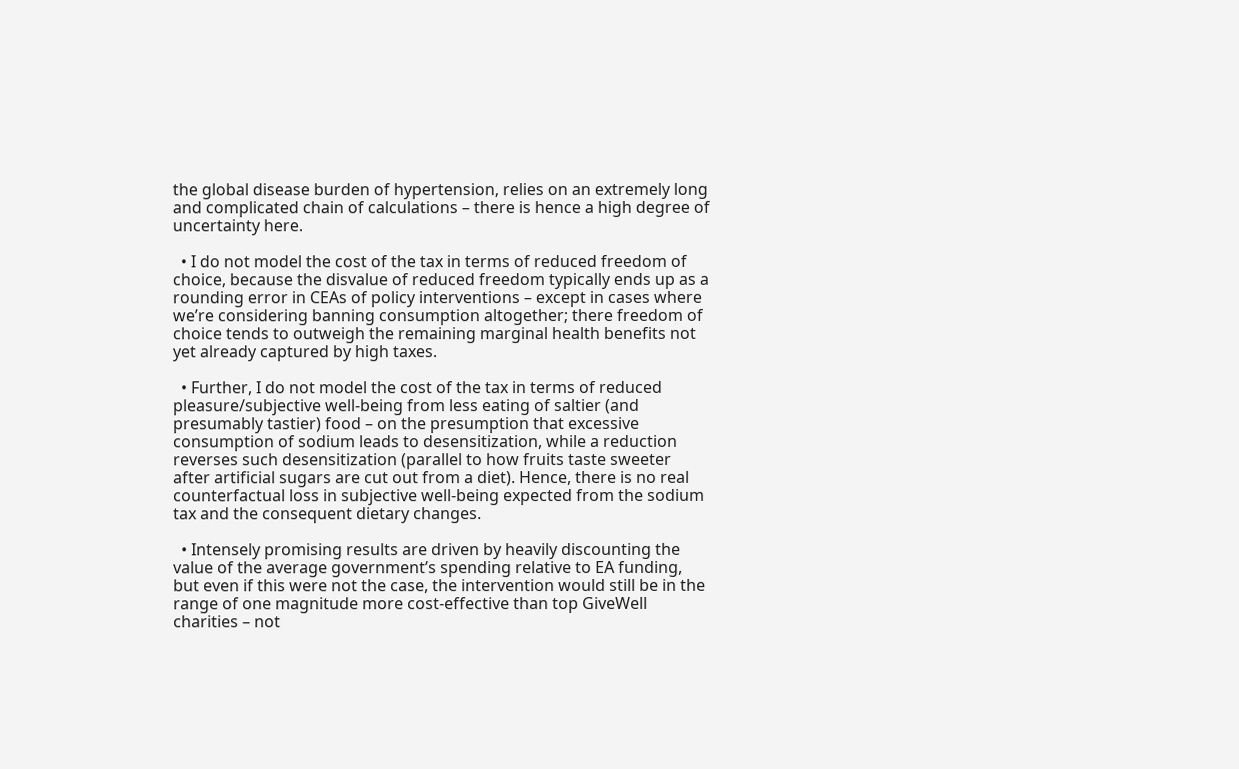the global disease burden of hypertension, relies on an extremely long and complicated chain of calculations – there is hence a high degree of uncertainty here.

  • I do not model the cost of the tax in terms of reduced freedom of choice, because the disvalue of reduced freedom typically ends up as a rounding error in CEAs of policy interventions – except in cases where we’re considering banning consumption altogether; there freedom of choice tends to outweigh the remaining marginal health benefits not yet already captured by high taxes.

  • Further, I do not model the cost of the tax in terms of reduced pleasure/subjective well-being from less eating of saltier (and presumably tastier) food – on the presumption that excessive consumption of sodium leads to desensitization, while a reduction reverses such desensitization (parallel to how fruits taste sweeter after artificial sugars are cut out from a diet). Hence, there is no real counterfactual loss in subjective well-being expected from the sodium tax and the consequent dietary changes.

  • Intensely promising results are driven by heavily discounting the value of the average government’s spending relative to EA funding, but even if this were not the case, the intervention would still be in the range of one magnitude more cost-effective than top GiveWell charities – not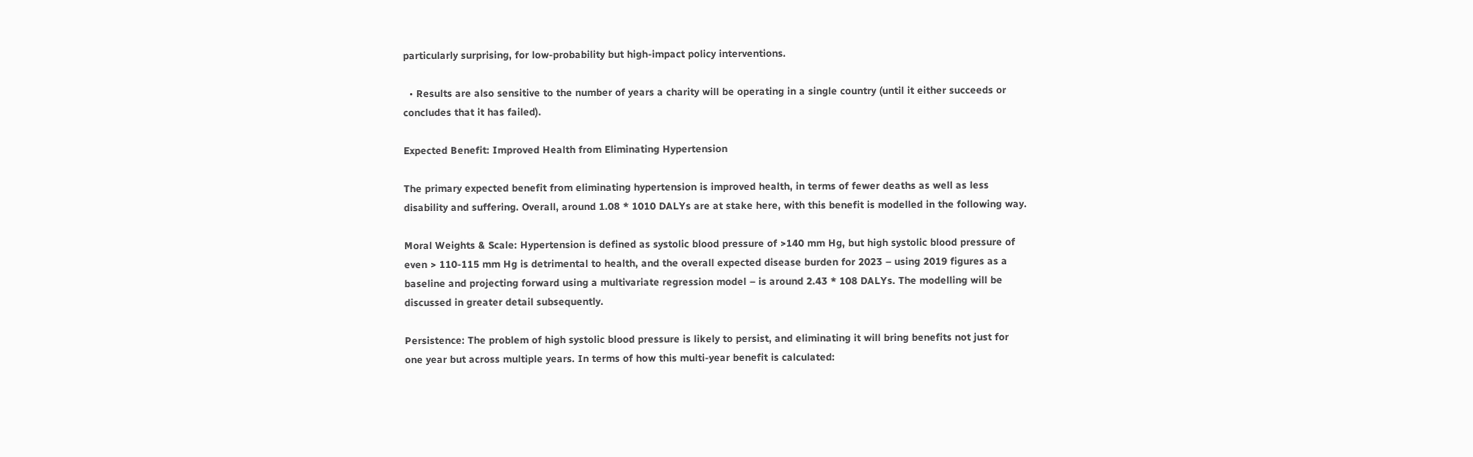particularly surprising, for low-probability but high-impact policy interventions.

  • Results are also sensitive to the number of years a charity will be operating in a single country (until it either succeeds or concludes that it has failed).

Expected Benefit: Improved Health from Eliminating Hypertension

The primary expected benefit from eliminating hypertension is improved health, in terms of fewer deaths as well as less disability and suffering. Overall, around 1.08 * 1010 DALYs are at stake here, with this benefit is modelled in the following way.

Moral Weights & Scale: Hypertension is defined as systolic blood pressure of >140 mm Hg, but high systolic blood pressure of even > 110-115 mm Hg is detrimental to health, and the overall expected disease burden for 2023 – using 2019 figures as a baseline and projecting forward using a multivariate regression model – is around 2.43 * 108 DALYs. The modelling will be discussed in greater detail subsequently.

Persistence: The problem of high systolic blood pressure is likely to persist, and eliminating it will bring benefits not just for one year but across multiple years. In terms of how this multi-year benefit is calculated: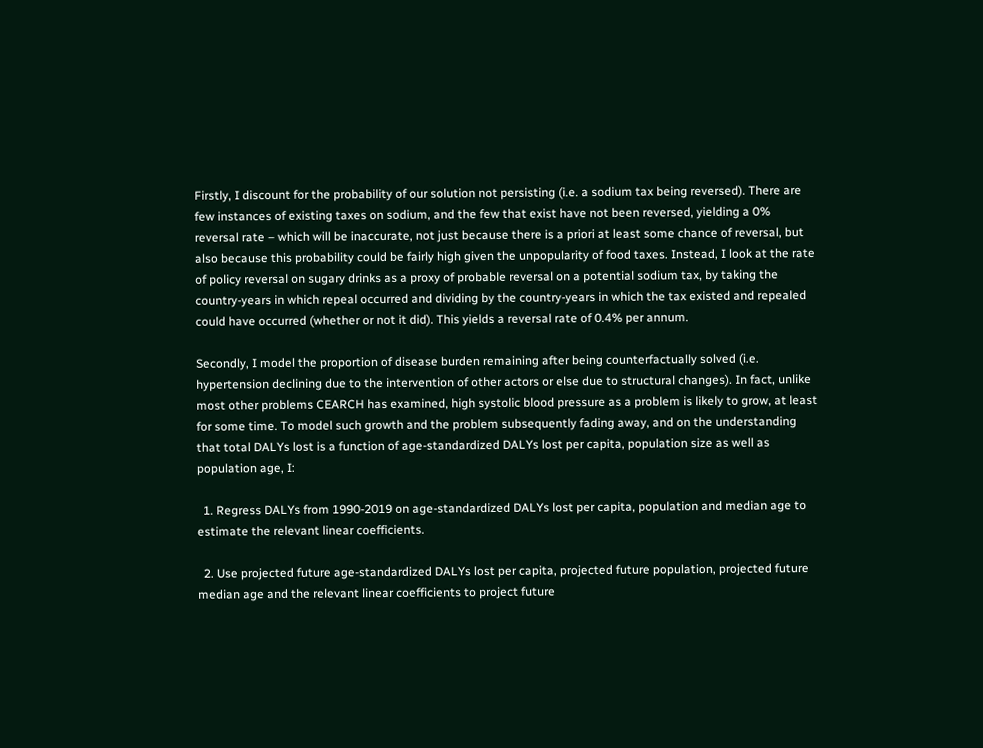Firstly, I discount for the probability of our solution not persisting (i.e. a sodium tax being reversed). There are few instances of existing taxes on sodium, and the few that exist have not been reversed, yielding a 0% reversal rate – which will be inaccurate, not just because there is a priori at least some chance of reversal, but also because this probability could be fairly high given the unpopularity of food taxes. Instead, I look at the rate of policy reversal on sugary drinks as a proxy of probable reversal on a potential sodium tax, by taking the country-years in which repeal occurred and dividing by the country-years in which the tax existed and repealed could have occurred (whether or not it did). This yields a reversal rate of 0.4% per annum.

Secondly, I model the proportion of disease burden remaining after being counterfactually solved (i.e. hypertension declining due to the intervention of other actors or else due to structural changes). In fact, unlike most other problems CEARCH has examined, high systolic blood pressure as a problem is likely to grow, at least for some time. To model such growth and the problem subsequently fading away, and on the understanding that total DALYs lost is a function of age-standardized DALYs lost per capita, population size as well as population age, I:

  1. Regress DALYs from 1990-2019 on age-standardized DALYs lost per capita, population and median age to estimate the relevant linear coefficients.

  2. Use projected future age-standardized DALYs lost per capita, projected future population, projected future median age and the relevant linear coefficients to project future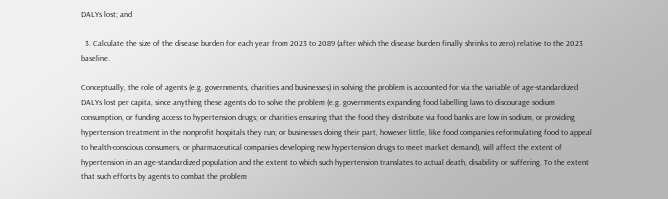DALYs lost; and

  3. Calculate the size of the disease burden for each year from 2023 to 2089 (after which the disease burden finally shrinks to zero) relative to the 2023 baseline.

Conceptually, the role of agents (e.g. governments, charities and businesses) in solving the problem is accounted for via the variable of age-standardized DALYs lost per capita, since anything these agents do to solve the problem (e.g. governments expanding food labelling laws to discourage sodium consumption, or funding access to hypertension drugs; or charities ensuring that the food they distribute via food banks are low in sodium, or providing hypertension treatment in the nonprofit hospitals they run; or businesses doing their part, however little, like food companies reformulating food to appeal to health-conscious consumers, or pharmaceutical companies developing new hypertension drugs to meet market demand), will affect the extent of hypertension in an age-standardized population and the extent to which such hypertension translates to actual death, disability or suffering. To the extent that such efforts by agents to combat the problem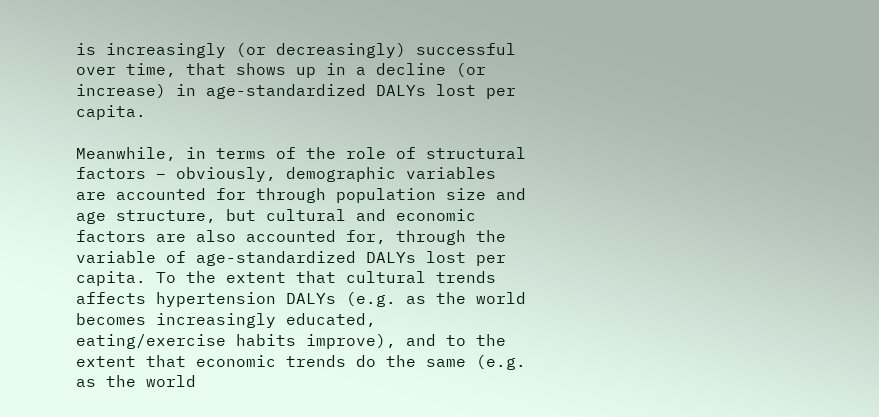is increasingly (or decreasingly) successful over time, that shows up in a decline (or increase) in age-standardized DALYs lost per capita.

Meanwhile, in terms of the role of structural factors – obviously, demographic variables are accounted for through population size and age structure, but cultural and economic factors are also accounted for, through the variable of age-standardized DALYs lost per capita. To the extent that cultural trends affects hypertension DALYs (e.g. as the world becomes increasingly educated, eating/exercise habits improve), and to the extent that economic trends do the same (e.g. as the world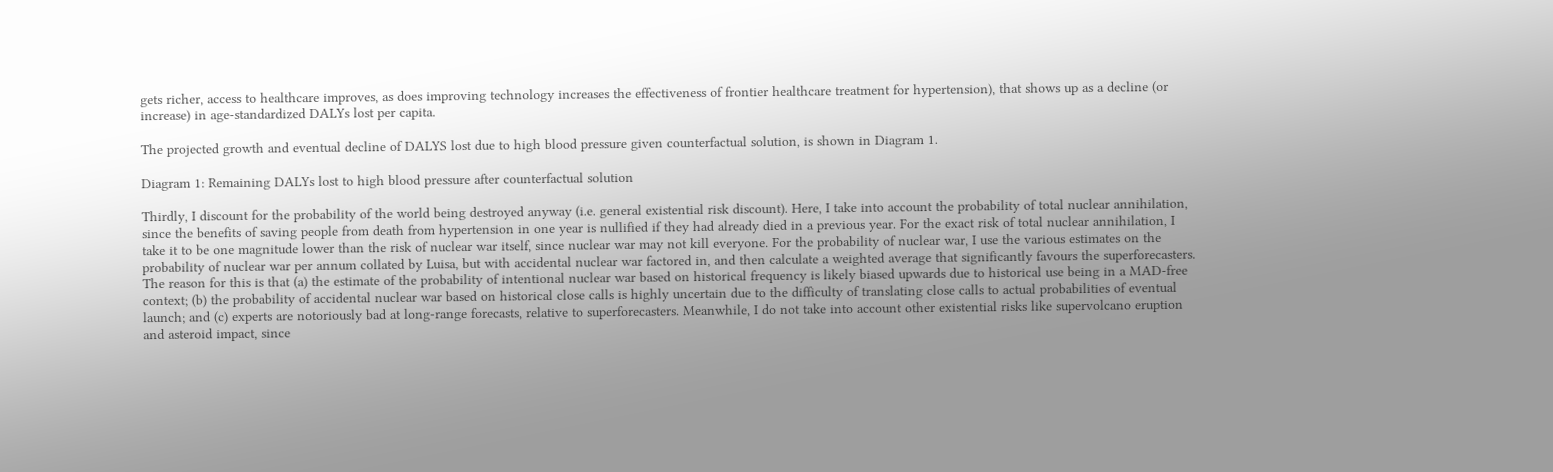gets richer, access to healthcare improves, as does improving technology increases the effectiveness of frontier healthcare treatment for hypertension), that shows up as a decline (or increase) in age-standardized DALYs lost per capita.

The projected growth and eventual decline of DALYS lost due to high blood pressure given counterfactual solution, is shown in Diagram 1.

Diagram 1: Remaining DALYs lost to high blood pressure after counterfactual solution

Thirdly, I discount for the probability of the world being destroyed anyway (i.e. general existential risk discount). Here, I take into account the probability of total nuclear annihilation, since the benefits of saving people from death from hypertension in one year is nullified if they had already died in a previous year. For the exact risk of total nuclear annihilation, I take it to be one magnitude lower than the risk of nuclear war itself, since nuclear war may not kill everyone. For the probability of nuclear war, I use the various estimates on the probability of nuclear war per annum collated by Luisa, but with accidental nuclear war factored in, and then calculate a weighted average that significantly favours the superforecasters. The reason for this is that (a) the estimate of the probability of intentional nuclear war based on historical frequency is likely biased upwards due to historical use being in a MAD-free context; (b) the probability of accidental nuclear war based on historical close calls is highly uncertain due to the difficulty of translating close calls to actual probabilities of eventual launch; and (c) experts are notoriously bad at long-range forecasts, relative to superforecasters. Meanwhile, I do not take into account other existential risks like supervolcano eruption and asteroid impact, since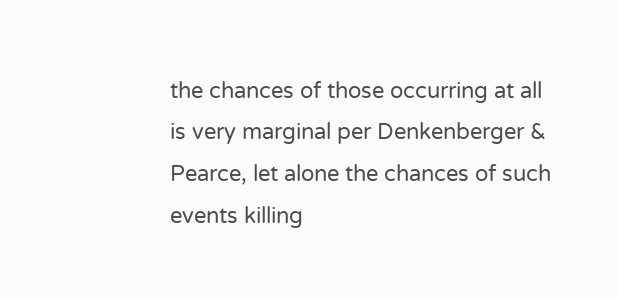the chances of those occurring at all is very marginal per Denkenberger & Pearce, let alone the chances of such events killing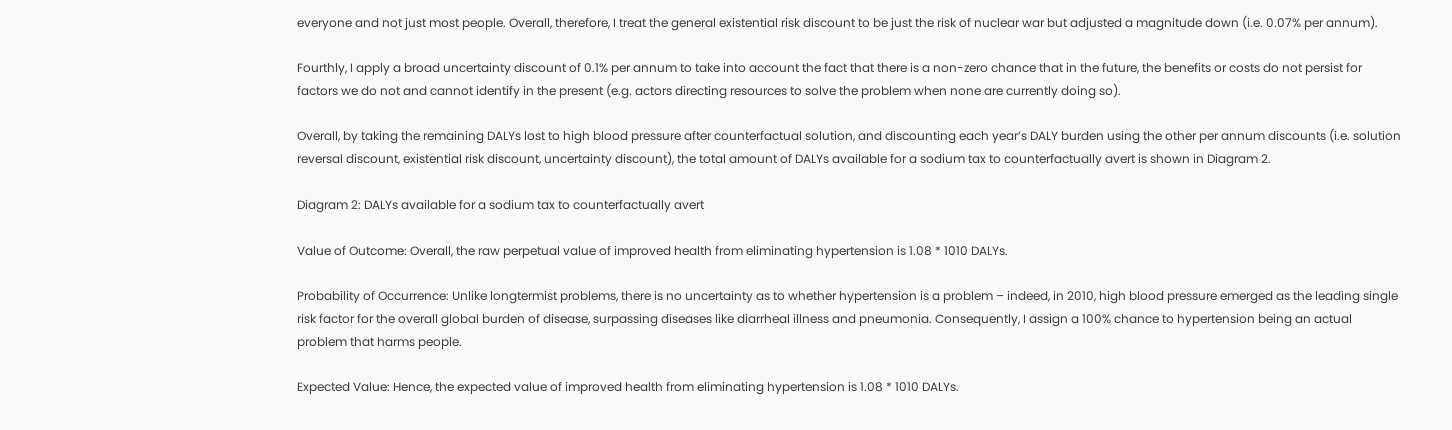everyone and not just most people. Overall, therefore, I treat the general existential risk discount to be just the risk of nuclear war but adjusted a magnitude down (i.e. 0.07% per annum).

Fourthly, I apply a broad uncertainty discount of 0.1% per annum to take into account the fact that there is a non-zero chance that in the future, the benefits or costs do not persist for factors we do not and cannot identify in the present (e.g. actors directing resources to solve the problem when none are currently doing so).

Overall, by taking the remaining DALYs lost to high blood pressure after counterfactual solution, and discounting each year’s DALY burden using the other per annum discounts (i.e. solution reversal discount, existential risk discount, uncertainty discount), the total amount of DALYs available for a sodium tax to counterfactually avert is shown in Diagram 2.

Diagram 2: DALYs available for a sodium tax to counterfactually avert

Value of Outcome: Overall, the raw perpetual value of improved health from eliminating hypertension is 1.08 * 1010 DALYs.

Probability of Occurrence: Unlike longtermist problems, there is no uncertainty as to whether hypertension is a problem – indeed, in 2010, high blood pressure emerged as the leading single risk factor for the overall global burden of disease, surpassing diseases like diarrheal illness and pneumonia. Consequently, I assign a 100% chance to hypertension being an actual problem that harms people.

Expected Value: Hence, the expected value of improved health from eliminating hypertension is 1.08 * 1010 DALYs.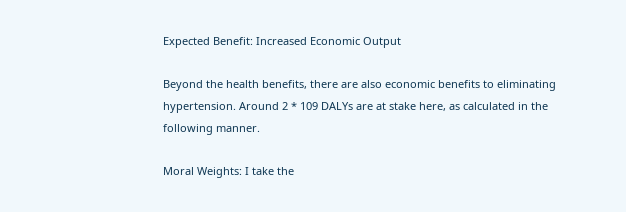Expected Benefit: Increased Economic Output

Beyond the health benefits, there are also economic benefits to eliminating hypertension. Around 2 * 109 DALYs are at stake here, as calculated in the following manner.

Moral Weights: I take the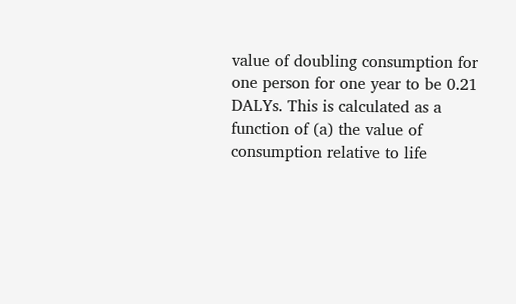value of doubling consumption for one person for one year to be 0.21 DALYs. This is calculated as a function of (a) the value of consumption relative to life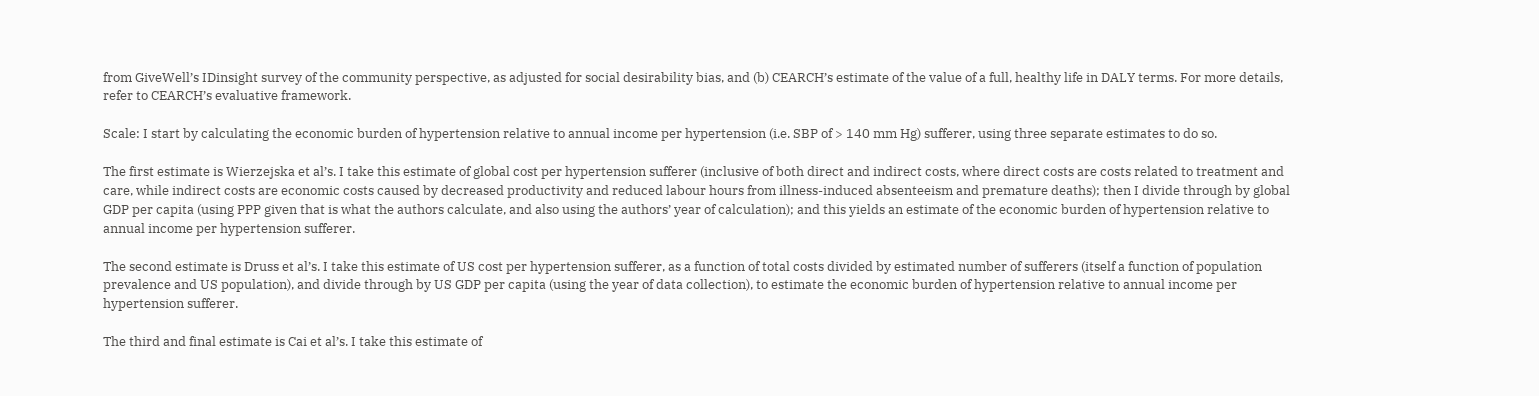from GiveWell’s IDinsight survey of the community perspective, as adjusted for social desirability bias, and (b) CEARCH’s estimate of the value of a full, healthy life in DALY terms. For more details, refer to CEARCH’s evaluative framework.

Scale: I start by calculating the economic burden of hypertension relative to annual income per hypertension (i.e. SBP of > 140 mm Hg) sufferer, using three separate estimates to do so.

The first estimate is Wierzejska et al’s. I take this estimate of global cost per hypertension sufferer (inclusive of both direct and indirect costs, where direct costs are costs related to treatment and care, while indirect costs are economic costs caused by decreased productivity and reduced labour hours from illness-induced absenteeism and premature deaths); then I divide through by global GDP per capita (using PPP given that is what the authors calculate, and also using the authors’ year of calculation); and this yields an estimate of the economic burden of hypertension relative to annual income per hypertension sufferer.

The second estimate is Druss et al’s. I take this estimate of US cost per hypertension sufferer, as a function of total costs divided by estimated number of sufferers (itself a function of population prevalence and US population), and divide through by US GDP per capita (using the year of data collection), to estimate the economic burden of hypertension relative to annual income per hypertension sufferer.

The third and final estimate is Cai et al’s. I take this estimate of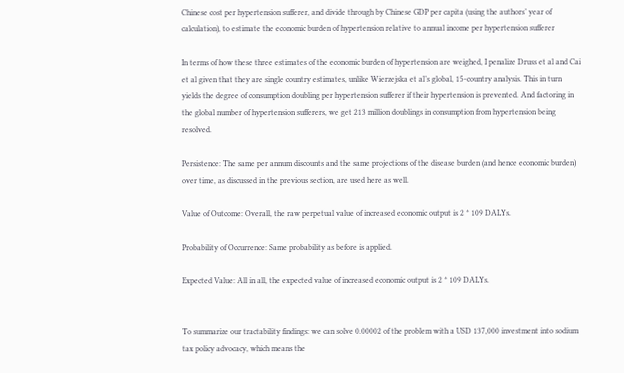Chinese cost per hypertension sufferer, and divide through by Chinese GDP per capita (using the authors’ year of calculation), to estimate the economic burden of hypertension relative to annual income per hypertension sufferer

In terms of how these three estimates of the economic burden of hypertension are weighed, I penalize Druss et al and Cai et al given that they are single country estimates, unlike Wierzejska et al’s global, 15-country analysis. This in turn yields the degree of consumption doubling per hypertension sufferer if their hypertension is prevented. And factoring in the global number of hypertension sufferers, we get 213 million doublings in consumption from hypertension being resolved.

Persistence: The same per annum discounts and the same projections of the disease burden (and hence economic burden) over time, as discussed in the previous section, are used here as well.

Value of Outcome: Overall, the raw perpetual value of increased economic output is 2 * 109 DALYs.

Probability of Occurrence: Same probability as before is applied.

Expected Value: All in all, the expected value of increased economic output is 2 * 109 DALYs.


To summarize our tractability findings: we can solve 0.00002 of the problem with a USD 137,000 investment into sodium tax policy advocacy, which means the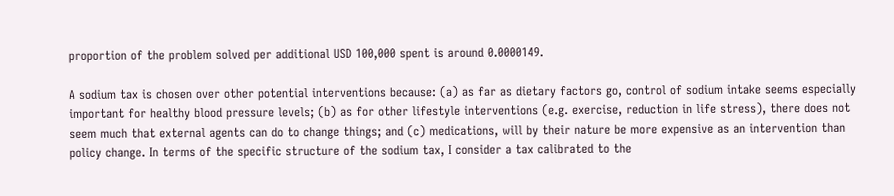proportion of the problem solved per additional USD 100,000 spent is around 0.0000149.

A sodium tax is chosen over other potential interventions because: (a) as far as dietary factors go, control of sodium intake seems especially important for healthy blood pressure levels; (b) as for other lifestyle interventions (e.g. exercise, reduction in life stress), there does not seem much that external agents can do to change things; and (c) medications, will by their nature be more expensive as an intervention than policy change. In terms of the specific structure of the sodium tax, I consider a tax calibrated to the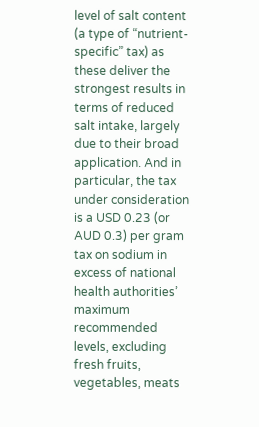level of salt content (a type of “nutrient-specific” tax) as these deliver the strongest results in terms of reduced salt intake, largely due to their broad application. And in particular, the tax under consideration is a USD 0.23 (or AUD 0.3) per gram tax on sodium in excess of national health authorities’ maximum recommended levels, excluding fresh fruits, vegetables, meats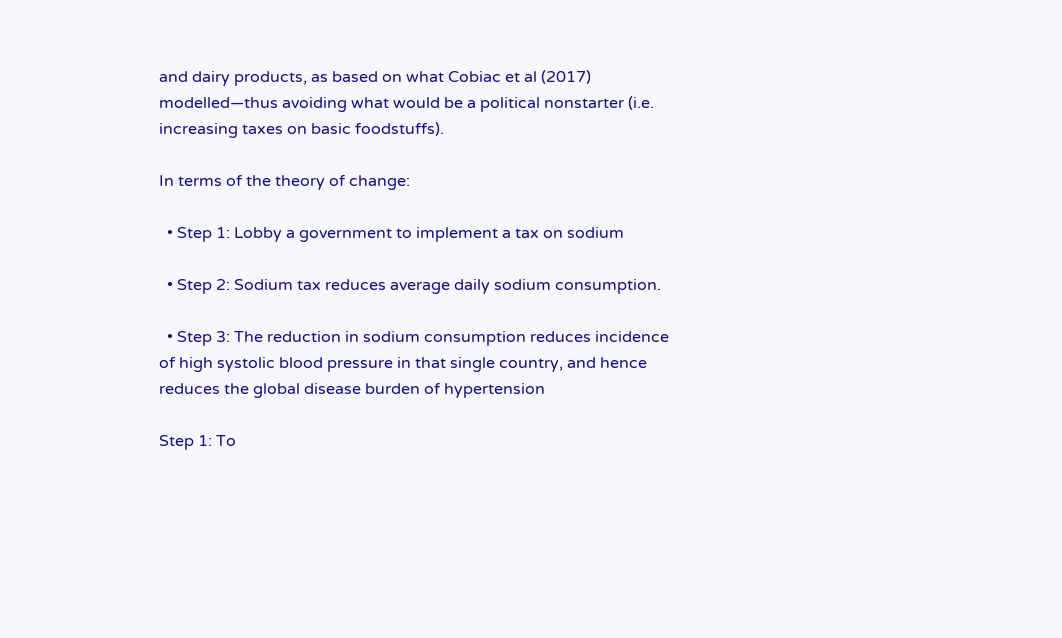and dairy products, as based on what Cobiac et al (2017) modelled—thus avoiding what would be a political nonstarter (i.e. increasing taxes on basic foodstuffs).

In terms of the theory of change:

  • Step 1: Lobby a government to implement a tax on sodium

  • Step 2: Sodium tax reduces average daily sodium consumption.

  • Step 3: The reduction in sodium consumption reduces incidence of high systolic blood pressure in that single country, and hence reduces the global disease burden of hypertension

Step 1: To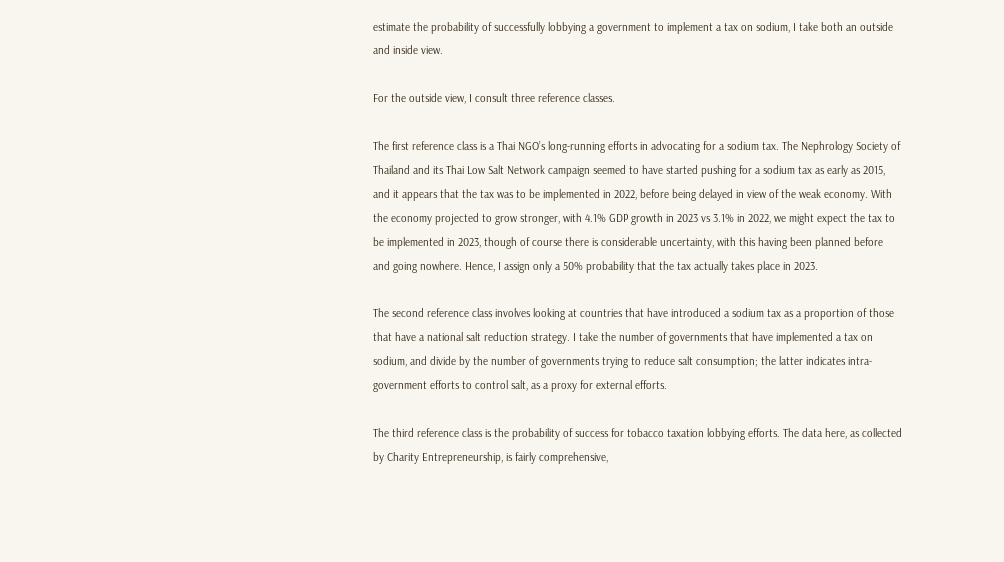estimate the probability of successfully lobbying a government to implement a tax on sodium, I take both an outside and inside view.

For the outside view, I consult three reference classes.

The first reference class is a Thai NGO’s long-running efforts in advocating for a sodium tax. The Nephrology Society of Thailand and its Thai Low Salt Network campaign seemed to have started pushing for a sodium tax as early as 2015, and it appears that the tax was to be implemented in 2022, before being delayed in view of the weak economy. With the economy projected to grow stronger, with 4.1% GDP growth in 2023 vs 3.1% in 2022, we might expect the tax to be implemented in 2023, though of course there is considerable uncertainty, with this having been planned before and going nowhere. Hence, I assign only a 50% probability that the tax actually takes place in 2023.

The second reference class involves looking at countries that have introduced a sodium tax as a proportion of those that have a national salt reduction strategy. I take the number of governments that have implemented a tax on sodium, and divide by the number of governments trying to reduce salt consumption; the latter indicates intra-government efforts to control salt, as a proxy for external efforts.

The third reference class is the probability of success for tobacco taxation lobbying efforts. The data here, as collected by Charity Entrepreneurship, is fairly comprehensive,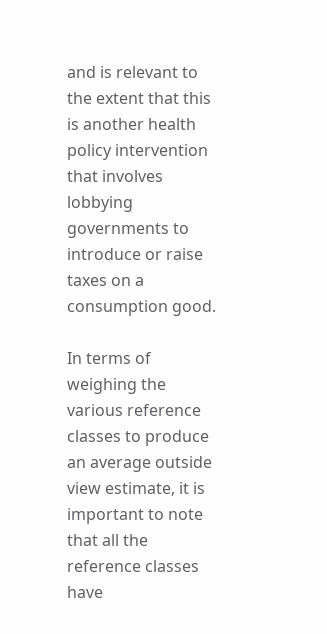and is relevant to the extent that this is another health policy intervention that involves lobbying governments to introduce or raise taxes on a consumption good.

In terms of weighing the various reference classes to produce an average outside view estimate, it is important to note that all the reference classes have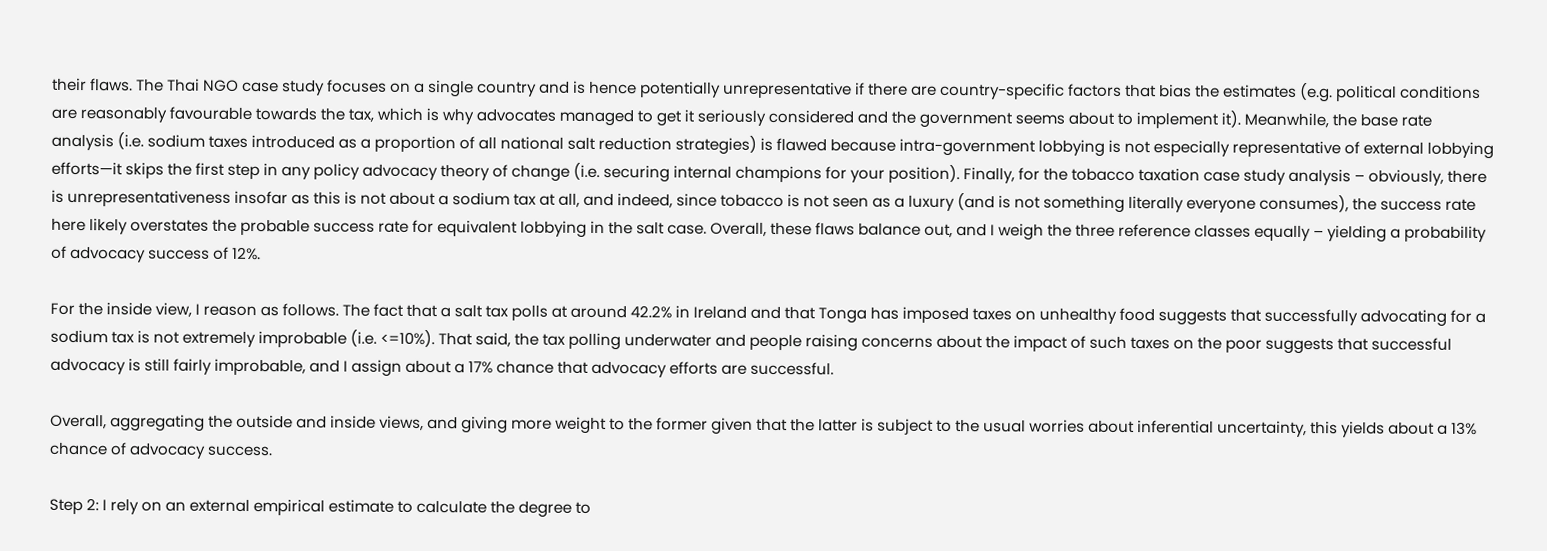their flaws. The Thai NGO case study focuses on a single country and is hence potentially unrepresentative if there are country-specific factors that bias the estimates (e.g. political conditions are reasonably favourable towards the tax, which is why advocates managed to get it seriously considered and the government seems about to implement it). Meanwhile, the base rate analysis (i.e. sodium taxes introduced as a proportion of all national salt reduction strategies) is flawed because intra-government lobbying is not especially representative of external lobbying efforts—it skips the first step in any policy advocacy theory of change (i.e. securing internal champions for your position). Finally, for the tobacco taxation case study analysis – obviously, there is unrepresentativeness insofar as this is not about a sodium tax at all, and indeed, since tobacco is not seen as a luxury (and is not something literally everyone consumes), the success rate here likely overstates the probable success rate for equivalent lobbying in the salt case. Overall, these flaws balance out, and I weigh the three reference classes equally – yielding a probability of advocacy success of 12%.

For the inside view, I reason as follows. The fact that a salt tax polls at around 42.2% in Ireland and that Tonga has imposed taxes on unhealthy food suggests that successfully advocating for a sodium tax is not extremely improbable (i.e. <=10%). That said, the tax polling underwater and people raising concerns about the impact of such taxes on the poor suggests that successful advocacy is still fairly improbable, and I assign about a 17% chance that advocacy efforts are successful.

Overall, aggregating the outside and inside views, and giving more weight to the former given that the latter is subject to the usual worries about inferential uncertainty, this yields about a 13% chance of advocacy success.

Step 2: I rely on an external empirical estimate to calculate the degree to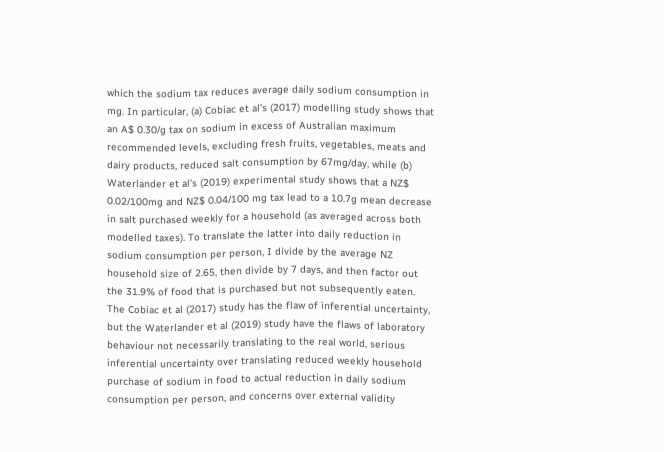which the sodium tax reduces average daily sodium consumption in mg. In particular, (a) Cobiac et al’s (2017) modelling study shows that an A$ 0.30/g tax on sodium in excess of Australian maximum recommended levels, excluding fresh fruits, vegetables, meats and dairy products, reduced salt consumption by 67mg/day, while (b) Waterlander et al’s (2019) experimental study shows that a NZ$ 0.02/100mg and NZ$ 0.04/100 mg tax lead to a 10.7g mean decrease in salt purchased weekly for a household (as averaged across both modelled taxes). To translate the latter into daily reduction in sodium consumption per person, I divide by the average NZ household size of 2.65, then divide by 7 days, and then factor out the 31.9% of food that is purchased but not subsequently eaten. The Cobiac et al (2017) study has the flaw of inferential uncertainty, but the Waterlander et al (2019) study have the flaws of laboratory behaviour not necessarily translating to the real world, serious inferential uncertainty over translating reduced weekly household purchase of sodium in food to actual reduction in daily sodium consumption per person, and concerns over external validity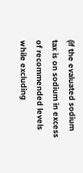(if the evaluated sodium tax is on sodium in excess of recommended levels while excluding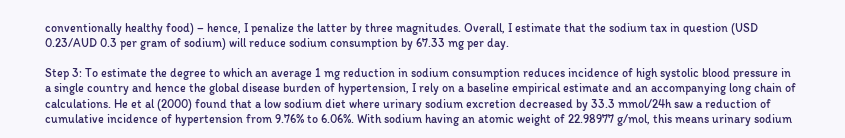conventionally healthy food) – hence, I penalize the latter by three magnitudes. Overall, I estimate that the sodium tax in question (USD 0.23/AUD 0.3 per gram of sodium) will reduce sodium consumption by 67.33 mg per day.

Step 3: To estimate the degree to which an average 1 mg reduction in sodium consumption reduces incidence of high systolic blood pressure in a single country and hence the global disease burden of hypertension, I rely on a baseline empirical estimate and an accompanying long chain of calculations. He et al (2000) found that a low sodium diet where urinary sodium excretion decreased by 33.3 mmol/24h saw a reduction of cumulative incidence of hypertension from 9.76% to 6.06%. With sodium having an atomic weight of 22.98977 g/mol, this means urinary sodium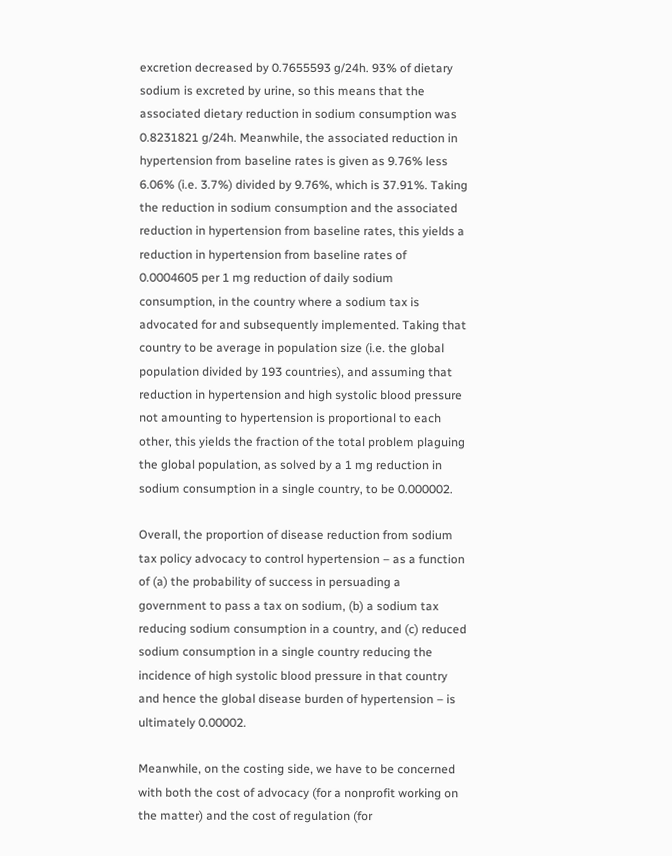excretion decreased by 0.7655593 g/24h. 93% of dietary sodium is excreted by urine, so this means that the associated dietary reduction in sodium consumption was 0.8231821 g/24h. Meanwhile, the associated reduction in hypertension from baseline rates is given as 9.76% less 6.06% (i.e. 3.7%) divided by 9.76%, which is 37.91%. Taking the reduction in sodium consumption and the associated reduction in hypertension from baseline rates, this yields a reduction in hypertension from baseline rates of 0.0004605 per 1 mg reduction of daily sodium consumption, in the country where a sodium tax is advocated for and subsequently implemented. Taking that country to be average in population size (i.e. the global population divided by 193 countries), and assuming that reduction in hypertension and high systolic blood pressure not amounting to hypertension is proportional to each other, this yields the fraction of the total problem plaguing the global population, as solved by a 1 mg reduction in sodium consumption in a single country, to be 0.000002.

Overall, the proportion of disease reduction from sodium tax policy advocacy to control hypertension – as a function of (a) the probability of success in persuading a government to pass a tax on sodium, (b) a sodium tax reducing sodium consumption in a country, and (c) reduced sodium consumption in a single country reducing the incidence of high systolic blood pressure in that country and hence the global disease burden of hypertension – is ultimately 0.00002.

Meanwhile, on the costing side, we have to be concerned with both the cost of advocacy (for a nonprofit working on the matter) and the cost of regulation (for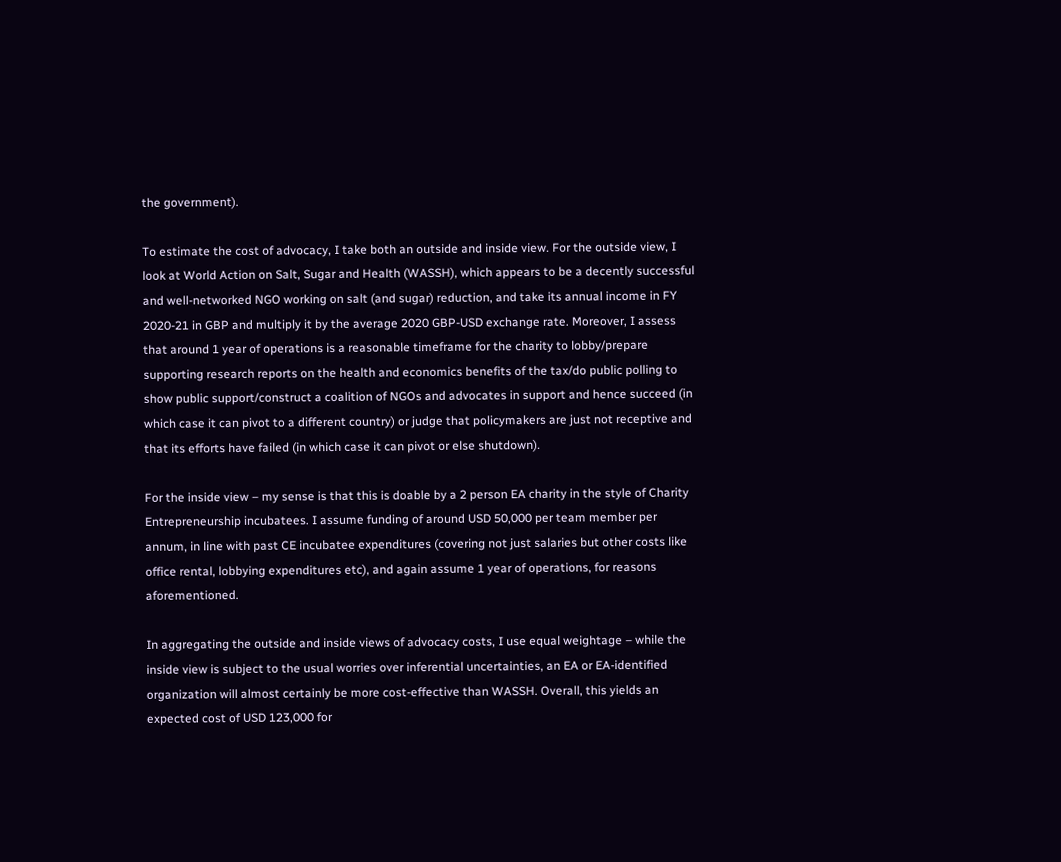the government).

To estimate the cost of advocacy, I take both an outside and inside view. For the outside view, I look at World Action on Salt, Sugar and Health (WASSH), which appears to be a decently successful and well-networked NGO working on salt (and sugar) reduction, and take its annual income in FY 2020-21 in GBP and multiply it by the average 2020 GBP-USD exchange rate. Moreover, I assess that around 1 year of operations is a reasonable timeframe for the charity to lobby/prepare supporting research reports on the health and economics benefits of the tax/do public polling to show public support/construct a coalition of NGOs and advocates in support and hence succeed (in which case it can pivot to a different country) or judge that policymakers are just not receptive and that its efforts have failed (in which case it can pivot or else shutdown).

For the inside view – my sense is that this is doable by a 2 person EA charity in the style of Charity Entrepreneurship incubatees. I assume funding of around USD 50,000 per team member per annum, in line with past CE incubatee expenditures (covering not just salaries but other costs like office rental, lobbying expenditures etc), and again assume 1 year of operations, for reasons aforementioned.

In aggregating the outside and inside views of advocacy costs, I use equal weightage – while the inside view is subject to the usual worries over inferential uncertainties, an EA or EA-identified organization will almost certainly be more cost-effective than WASSH. Overall, this yields an expected cost of USD 123,000 for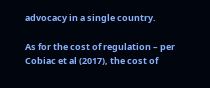advocacy in a single country.

As for the cost of regulation – per Cobiac et al (2017), the cost of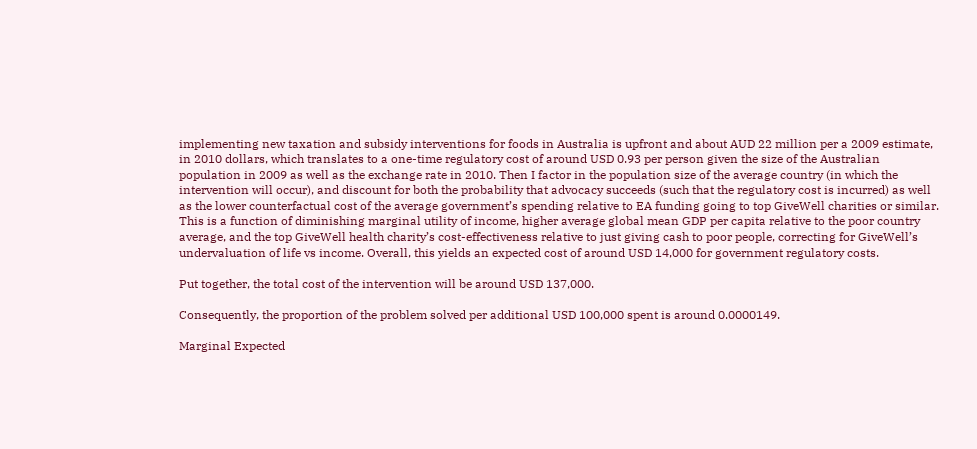implementing new taxation and subsidy interventions for foods in Australia is upfront and about AUD 22 million per a 2009 estimate, in 2010 dollars, which translates to a one-time regulatory cost of around USD 0.93 per person given the size of the Australian population in 2009 as well as the exchange rate in 2010. Then I factor in the population size of the average country (in which the intervention will occur), and discount for both the probability that advocacy succeeds (such that the regulatory cost is incurred) as well as the lower counterfactual cost of the average government’s spending relative to EA funding going to top GiveWell charities or similar. This is a function of diminishing marginal utility of income, higher average global mean GDP per capita relative to the poor country average, and the top GiveWell health charity’s cost-effectiveness relative to just giving cash to poor people, correcting for GiveWell’s undervaluation of life vs income. Overall, this yields an expected cost of around USD 14,000 for government regulatory costs.

Put together, the total cost of the intervention will be around USD 137,000.

Consequently, the proportion of the problem solved per additional USD 100,000 spent is around 0.0000149.

Marginal Expected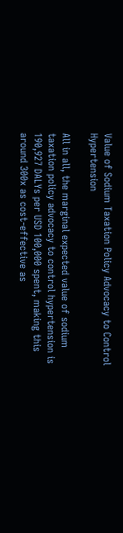Value of Sodium Taxation Policy Advocacy to Control Hypertension

All in all, the marginal expected value of sodium taxation policy advocacy to control hypertension is 190,927 DALYs per USD 100,000 spent, making this around 300x as cost-effective as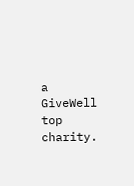a GiveWell top charity.